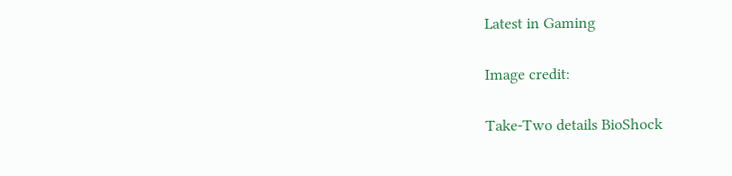Latest in Gaming

Image credit:

Take-Two details BioShock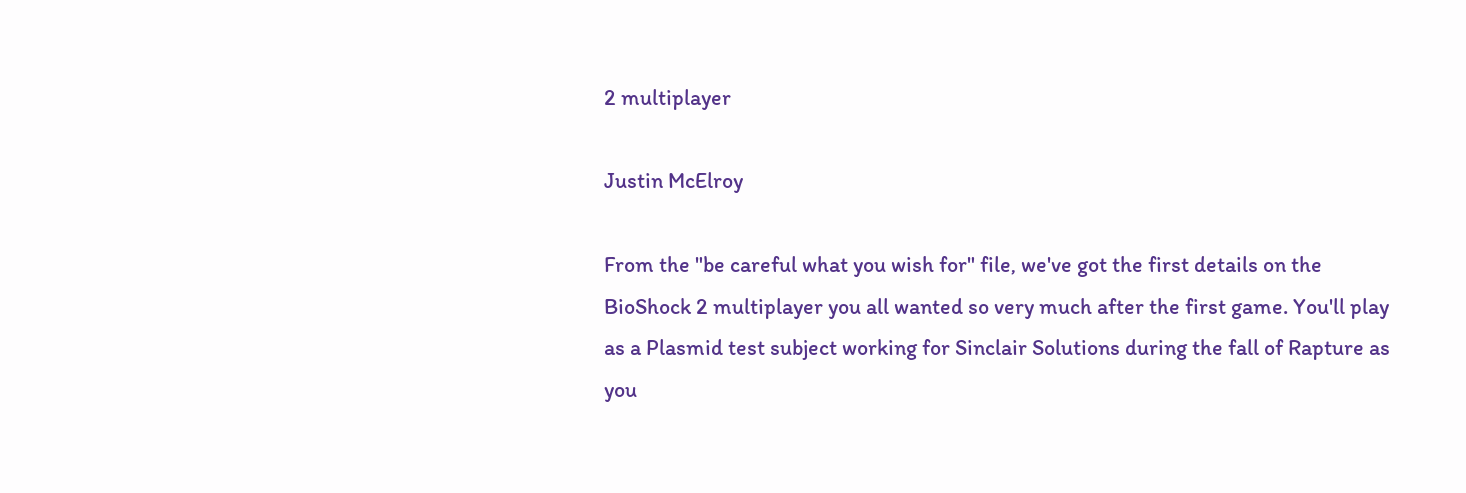2 multiplayer

Justin McElroy

From the "be careful what you wish for" file, we've got the first details on the BioShock 2 multiplayer you all wanted so very much after the first game. You'll play as a Plasmid test subject working for Sinclair Solutions during the fall of Rapture as you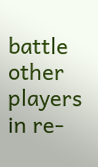battle other players in re-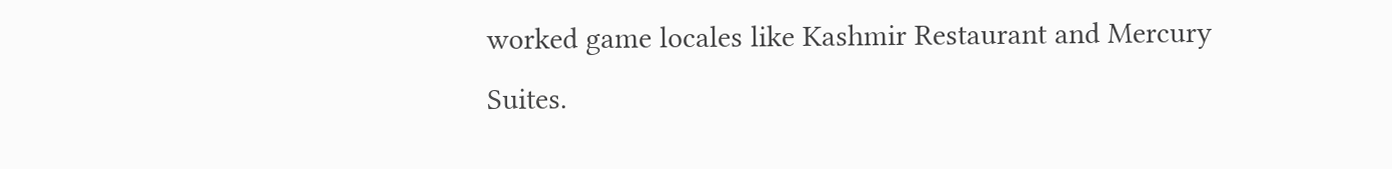worked game locales like Kashmir Restaurant and Mercury Suites.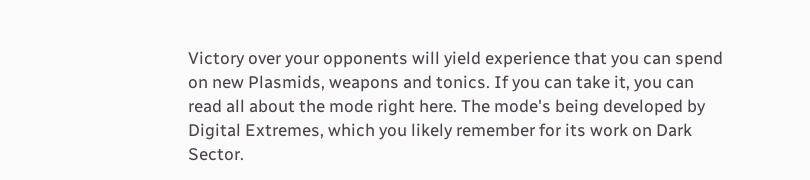Victory over your opponents will yield experience that you can spend on new Plasmids, weapons and tonics. If you can take it, you can read all about the mode right here. The mode's being developed by Digital Extremes, which you likely remember for its work on Dark Sector.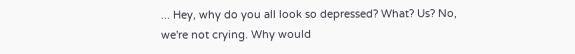... Hey, why do you all look so depressed? What? Us? No, we're not crying. Why would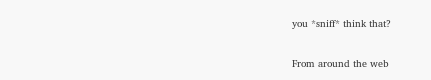you *sniff* think that?

From around the web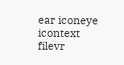ear iconeye icontext filevr